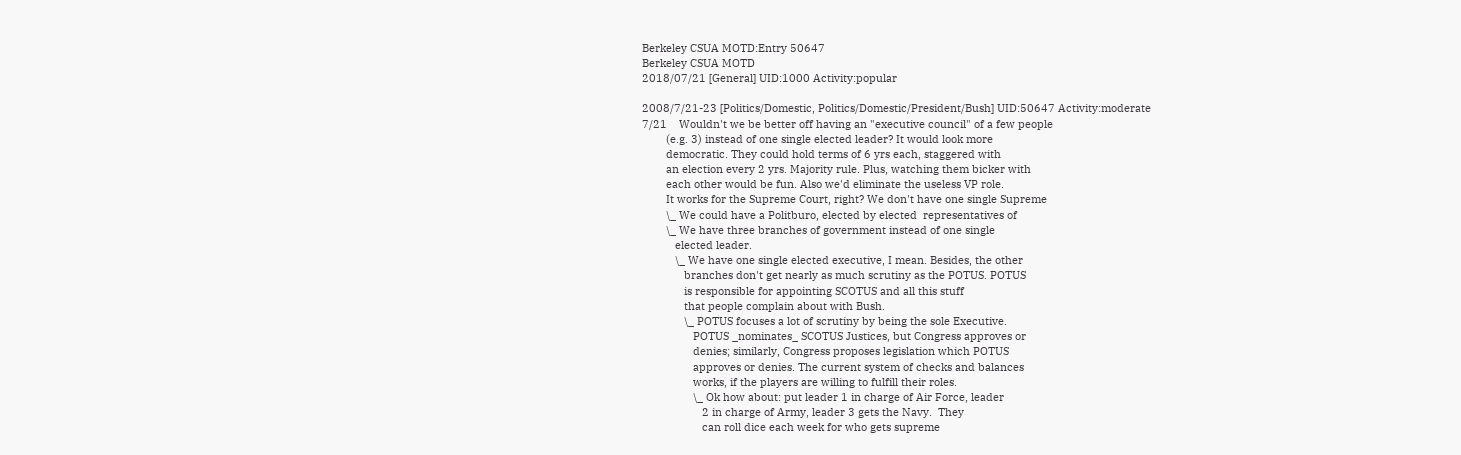Berkeley CSUA MOTD:Entry 50647
Berkeley CSUA MOTD
2018/07/21 [General] UID:1000 Activity:popular

2008/7/21-23 [Politics/Domestic, Politics/Domestic/President/Bush] UID:50647 Activity:moderate
7/21    Wouldn't we be better off having an "executive council" of a few people
        (e.g. 3) instead of one single elected leader? It would look more
        democratic. They could hold terms of 6 yrs each, staggered with
        an election every 2 yrs. Majority rule. Plus, watching them bicker with
        each other would be fun. Also we'd eliminate the useless VP role.
        It works for the Supreme Court, right? We don't have one single Supreme
        \_ We could have a Politburo, elected by elected  representatives of
        \_ We have three branches of government instead of one single
           elected leader.
           \_ We have one single elected executive, I mean. Besides, the other
              branches don't get nearly as much scrutiny as the POTUS. POTUS
              is responsible for appointing SCOTUS and all this stuff
              that people complain about with Bush.
              \_ POTUS focuses a lot of scrutiny by being the sole Executive.
                 POTUS _nominates_ SCOTUS Justices, but Congress approves or
                 denies; similarly, Congress proposes legislation which POTUS
                 approves or denies. The current system of checks and balances
                 works, if the players are willing to fulfill their roles.
                 \_ Ok how about: put leader 1 in charge of Air Force, leader
                    2 in charge of Army, leader 3 gets the Navy.  They
                    can roll dice each week for who gets supreme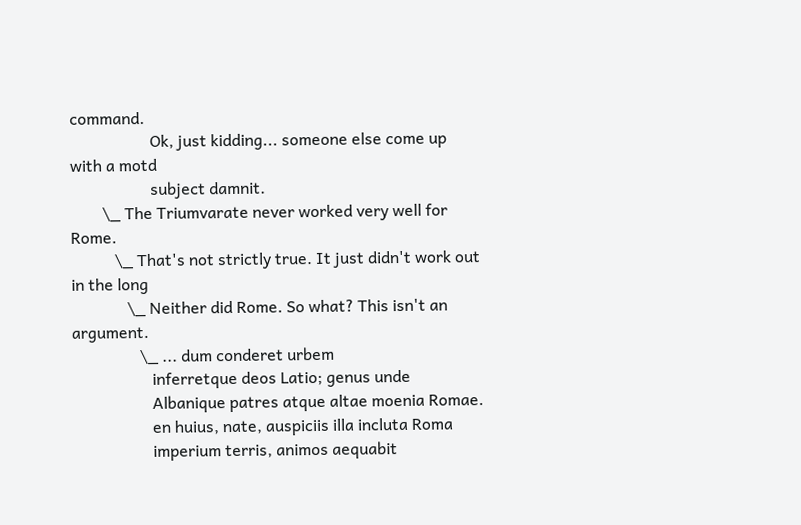command.
                    Ok, just kidding... someone else come up with a motd
                    subject damnit.
        \_ The Triumvarate never worked very well for Rome.
           \_ That's not strictly true. It just didn't work out in the long
              \_ Neither did Rome. So what? This isn't an argument.
                 \_ ... dum conderet urbem
                    inferretque deos Latio; genus unde
                    Albanique patres atque altae moenia Romae.
                    en huius, nate, auspiciis illa incluta Roma
                    imperium terris, animos aequabit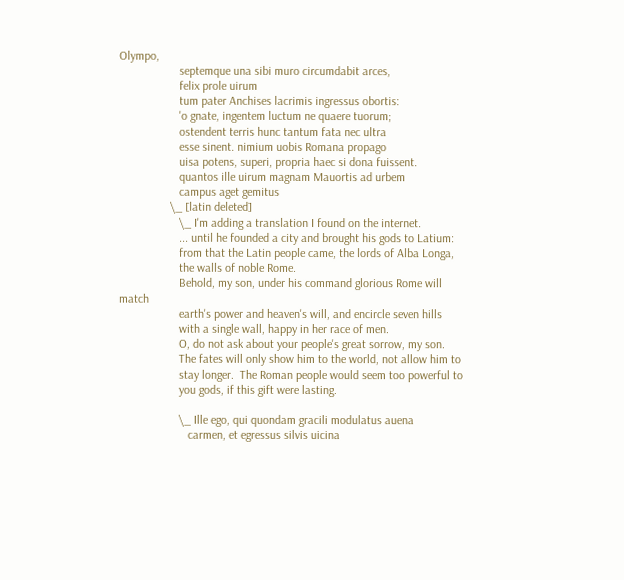Olympo,
                    septemque una sibi muro circumdabit arces,
                    felix prole uirum
                    tum pater Anchises lacrimis ingressus obortis:
                    'o gnate, ingentem luctum ne quaere tuorum;
                    ostendent terris hunc tantum fata nec ultra
                    esse sinent. nimium uobis Romana propago
                    uisa potens, superi, propria haec si dona fuissent.
                    quantos ille uirum magnam Mauortis ad urbem
                    campus aget gemitus
                 \_ [latin deleted]
                    \_ I'm adding a translation I found on the internet.
                    ... until he founded a city and brought his gods to Latium:
                    from that the Latin people came, the lords of Alba Longa,
                    the walls of noble Rome.
                    Behold, my son, under his command glorious Rome will match
                    earth's power and heaven's will, and encircle seven hills
                    with a single wall, happy in her race of men.
                    O, do not ask about your people's great sorrow, my son.
                    The fates will only show him to the world, not allow him to
                    stay longer.  The Roman people would seem too powerful to
                    you gods, if this gift were lasting.

                    \_ Ille ego, qui quondam gracili modulatus auena
                       carmen, et egressus silvis uicina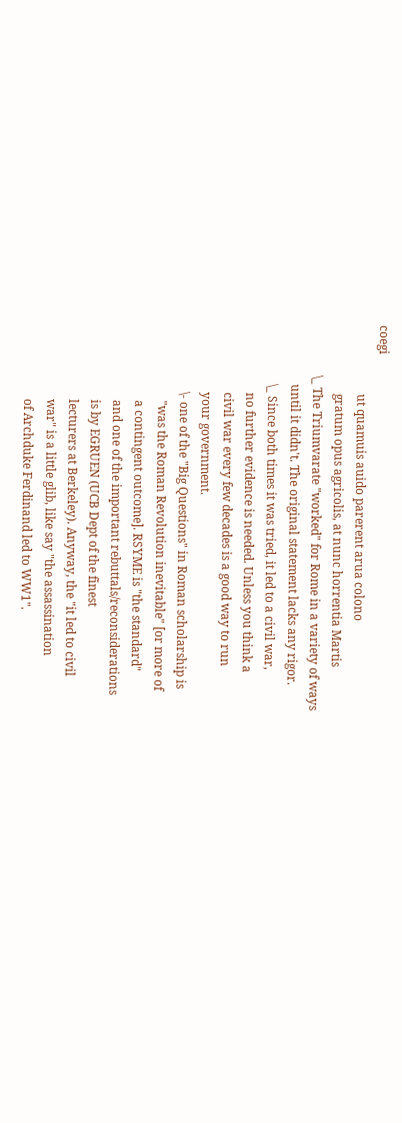coegi
                       ut quamuis auido parerent arua colono
                       gratum opus agricolis, at nunc horrentia Martis
                 \_ The Triumvarate "worked" for Rome in a variety of ways
                    until it didn't. The original statement lacks any rigor.
                    \_ Since both times it was tried, it led to a civil war,
                       no further evidence is needed. Unless you think a
                       civil war every few decades is a good way to run
                       your government.
                       \- one of the "Big Questions" in Roman scholarship is
                          "was the Roman Revolution inevitable" [or more of
                          a contingent outcome]. RSYME is "the standard"
                          and one of the important rebuttals/reconsiderations
                          is by EGRUEN (UCB Dept of the finest
                          lecturers at Berkeley). Anyway, the "it led to civil
                          war" is a little glib, like say "the assassination
                          of Archduke Ferdinand led to WW1".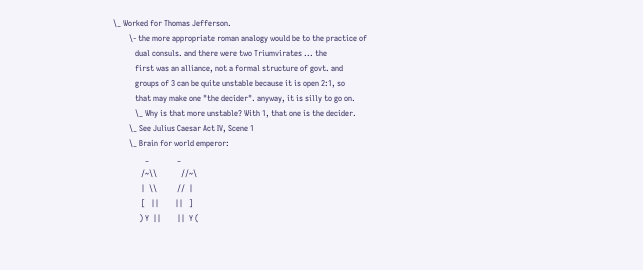\_ Worked for Thomas Jefferson.
        \- the more appropriate roman analogy would be to the practice of
           dual consuls. and there were two Triumvirates ... the
           first was an alliance, not a formal structure of govt. and
           groups of 3 can be quite unstable because it is open 2:1, so
           that may make one "the decider". anyway, it is silly to go on.
           \_ Why is that more unstable? With 1, that one is the decider.
        \_ See Julius Caesar Act IV, Scene 1
        \_ Brain for world emperor:
                _              _
              /~\\            //~\
              |  \\          //  |
              [   ||        ||   ]
             ) Y  ||        ||  Y (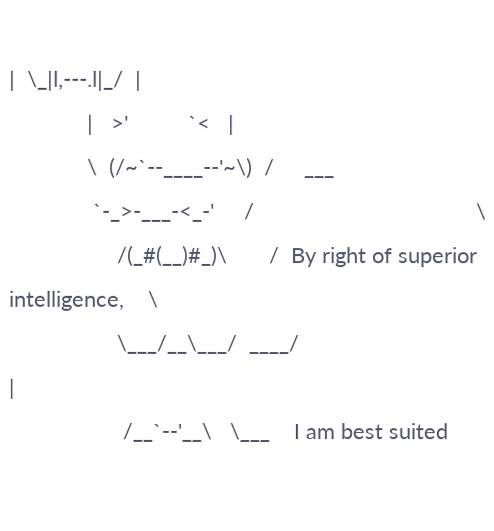|  \_|l,---.l|_/  |
             |   >'          `<   |
             \  (/~`--____--'~\)  /     ___
              `-_>-___-<_-'     /                                     \
                  /(_#(__)#_)\       /  By right of superior intelligence,    \
                  \___/__\___/  ____/                                         |
                   /__`--'__\   \___    I am best suited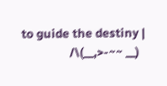to guide the destiny |
                /\(__,>-~~ __)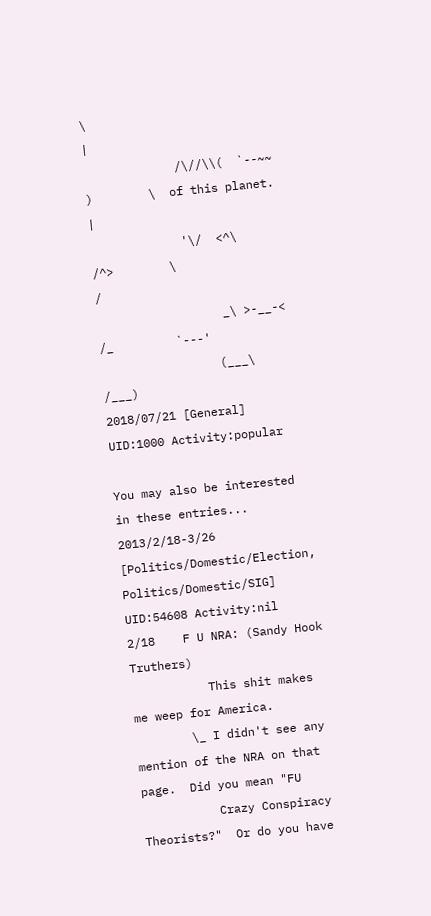\                                         |
             /\//\\(  `--~~ )        \  of this planet.                       |
             '\/  <^\      /^>        \                                      /
                  _\ >-__-< /_         `---'
                 (___\    /___)
2018/07/21 [General] UID:1000 Activity:popular

You may also be interested in these entries...
2013/2/18-3/26 [Politics/Domestic/Election, Politics/Domestic/SIG] UID:54608 Activity:nil
2/18    F U NRA: (Sandy Hook Truthers)
           This shit makes me weep for America.
        \_ I didn't see any mention of the NRA on that page.  Did you mean "FU
           Crazy Conspiracy Theorists?"  Or do you have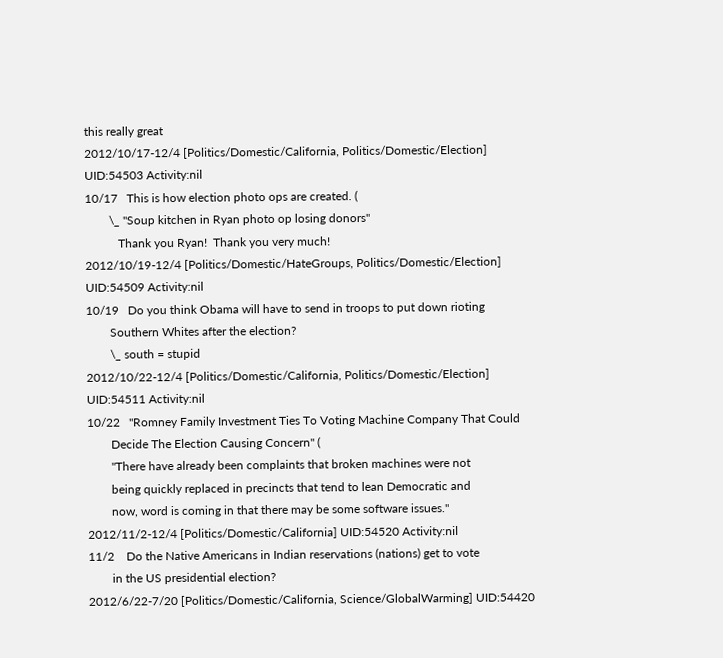this really great
2012/10/17-12/4 [Politics/Domestic/California, Politics/Domestic/Election] UID:54503 Activity:nil
10/17   This is how election photo ops are created. (
        \_ "Soup kitchen in Ryan photo op losing donors"
           Thank you Ryan!  Thank you very much!
2012/10/19-12/4 [Politics/Domestic/HateGroups, Politics/Domestic/Election] UID:54509 Activity:nil
10/19   Do you think Obama will have to send in troops to put down rioting
        Southern Whites after the election?
        \_ south = stupid
2012/10/22-12/4 [Politics/Domestic/California, Politics/Domestic/Election] UID:54511 Activity:nil
10/22   "Romney Family Investment Ties To Voting Machine Company That Could
        Decide The Election Causing Concern" (
        "There have already been complaints that broken machines were not
        being quickly replaced in precincts that tend to lean Democratic and
        now, word is coming in that there may be some software issues."
2012/11/2-12/4 [Politics/Domestic/California] UID:54520 Activity:nil
11/2    Do the Native Americans in Indian reservations (nations) get to vote
        in the US presidential election?
2012/6/22-7/20 [Politics/Domestic/California, Science/GlobalWarming] UID:54420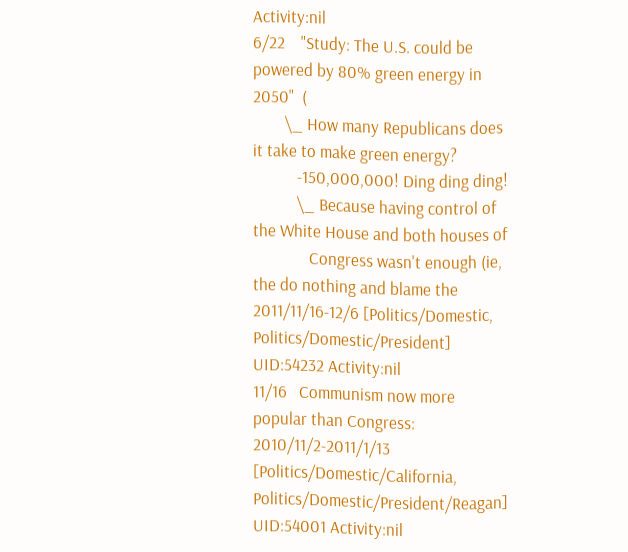Activity:nil
6/22    "Study: The U.S. could be powered by 80% green energy in 2050"  (
        \_ How many Republicans does it take to make green energy?
           -150,000,000! Ding ding ding!
           \_ Because having control of the White House and both houses of
              Congress wasn't enough (ie, the do nothing and blame the
2011/11/16-12/6 [Politics/Domestic, Politics/Domestic/President] UID:54232 Activity:nil
11/16   Communism now more popular than Congress:
2010/11/2-2011/1/13 [Politics/Domestic/California, Politics/Domestic/President/Reagan] UID:54001 Activity:nil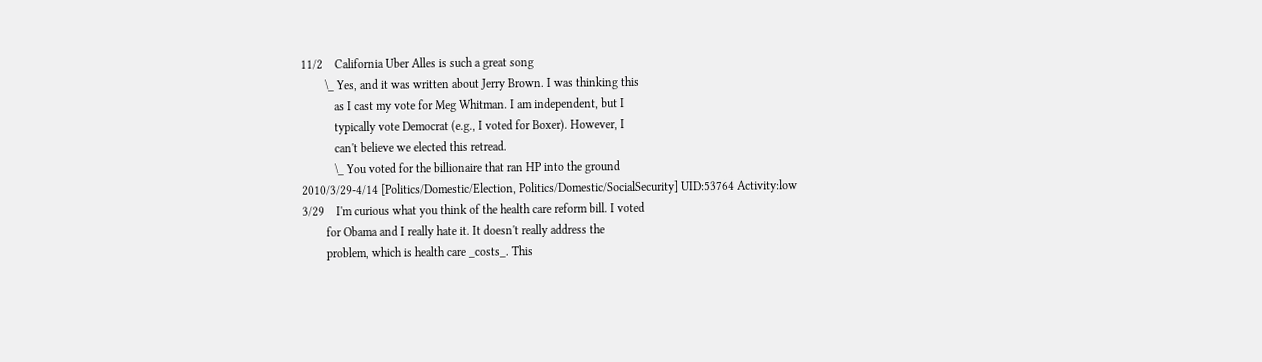11/2    California Uber Alles is such a great song
        \_ Yes, and it was written about Jerry Brown. I was thinking this
           as I cast my vote for Meg Whitman. I am independent, but I
           typically vote Democrat (e.g., I voted for Boxer). However, I
           can't believe we elected this retread.
           \_ You voted for the billionaire that ran HP into the ground
2010/3/29-4/14 [Politics/Domestic/Election, Politics/Domestic/SocialSecurity] UID:53764 Activity:low
3/29    I'm curious what you think of the health care reform bill. I voted
        for Obama and I really hate it. It doesn't really address the
        problem, which is health care _costs_. This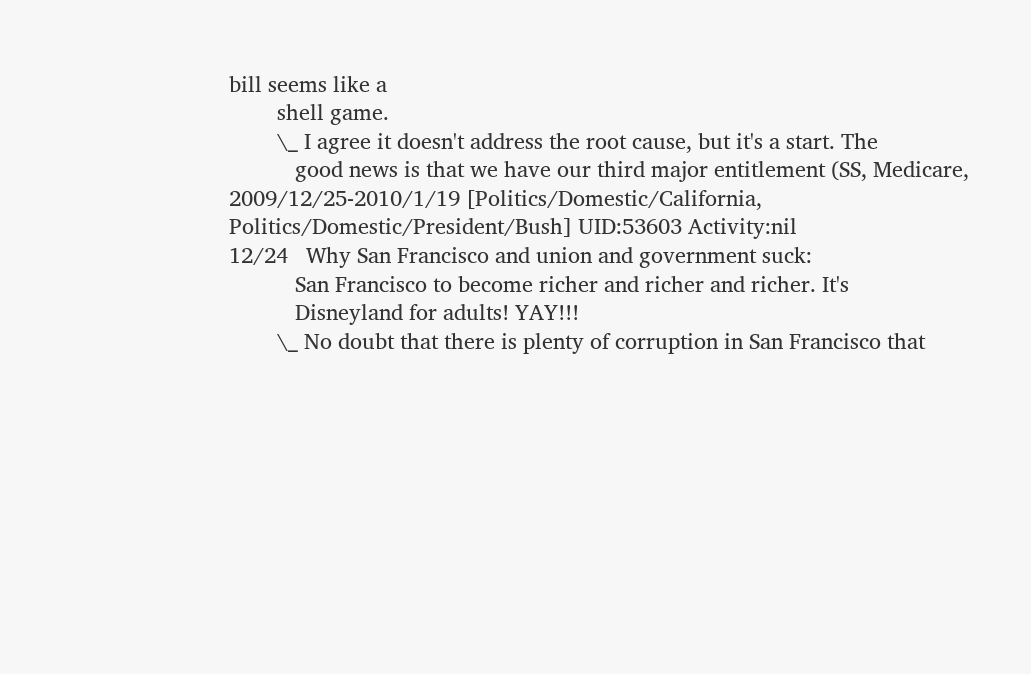bill seems like a
        shell game.
        \_ I agree it doesn't address the root cause, but it's a start. The
           good news is that we have our third major entitlement (SS, Medicare,
2009/12/25-2010/1/19 [Politics/Domestic/California, Politics/Domestic/President/Bush] UID:53603 Activity:nil
12/24   Why San Francisco and union and government suck:
           San Francisco to become richer and richer and richer. It's
           Disneyland for adults! YAY!!!
        \_ No doubt that there is plenty of corruption in San Francisco that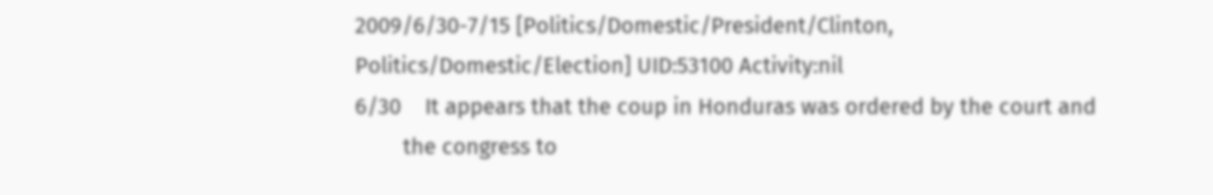2009/6/30-7/15 [Politics/Domestic/President/Clinton, Politics/Domestic/Election] UID:53100 Activity:nil
6/30    It appears that the coup in Honduras was ordered by the court and
        the congress to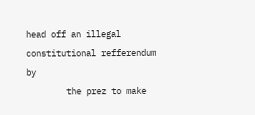head off an illegal constitutional refferendum by
        the prez to make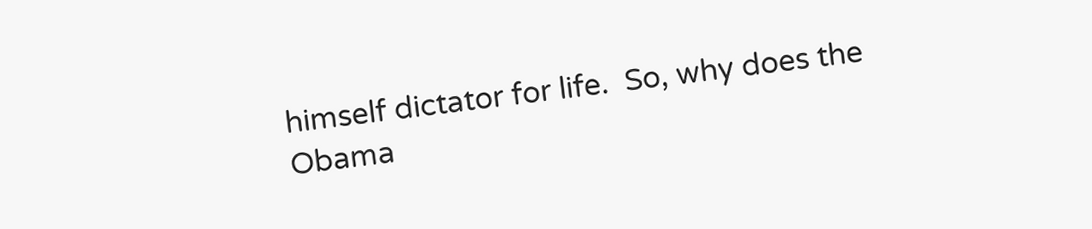himself dictator for life.  So, why does the Obama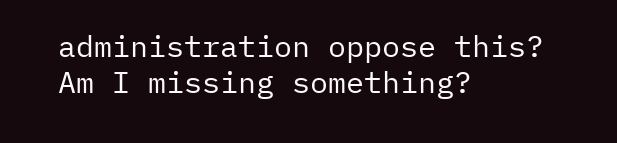administration oppose this?  Am I missing something?